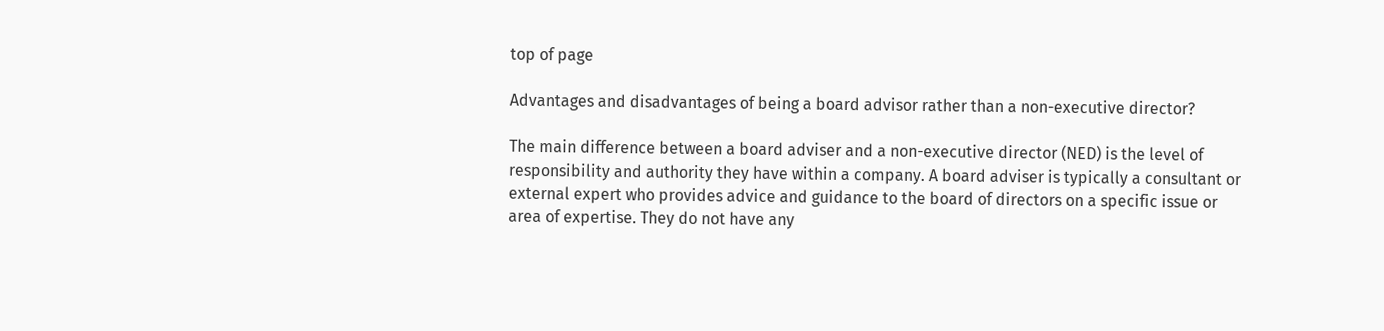top of page

Advantages and disadvantages of being a board advisor rather than a non-executive director?

The main difference between a board adviser and a non-executive director (NED) is the level of responsibility and authority they have within a company. A board adviser is typically a consultant or external expert who provides advice and guidance to the board of directors on a specific issue or area of expertise. They do not have any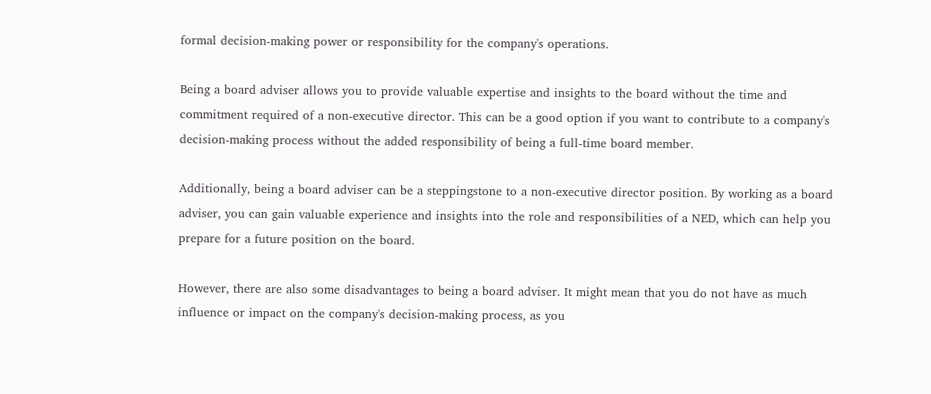formal decision-making power or responsibility for the company's operations.

Being a board adviser allows you to provide valuable expertise and insights to the board without the time and commitment required of a non-executive director. This can be a good option if you want to contribute to a company's decision-making process without the added responsibility of being a full-time board member.

Additionally, being a board adviser can be a steppingstone to a non-executive director position. By working as a board adviser, you can gain valuable experience and insights into the role and responsibilities of a NED, which can help you prepare for a future position on the board.

However, there are also some disadvantages to being a board adviser. It might mean that you do not have as much influence or impact on the company's decision-making process, as you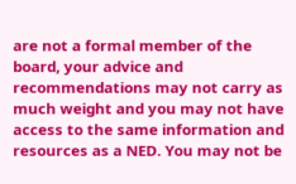are not a formal member of the board, your advice and recommendations may not carry as much weight and you may not have access to the same information and resources as a NED. You may not be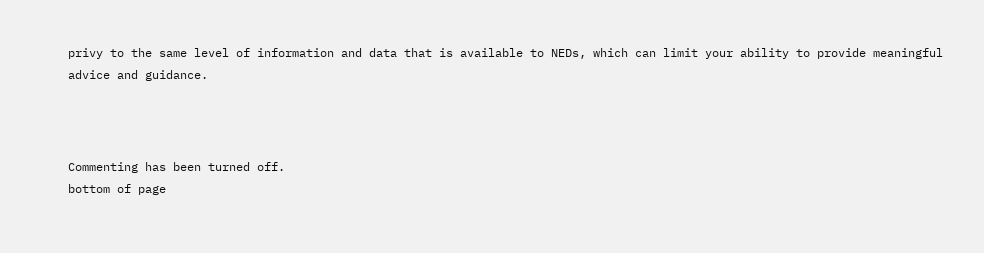privy to the same level of information and data that is available to NEDs, which can limit your ability to provide meaningful advice and guidance.



Commenting has been turned off.
bottom of page